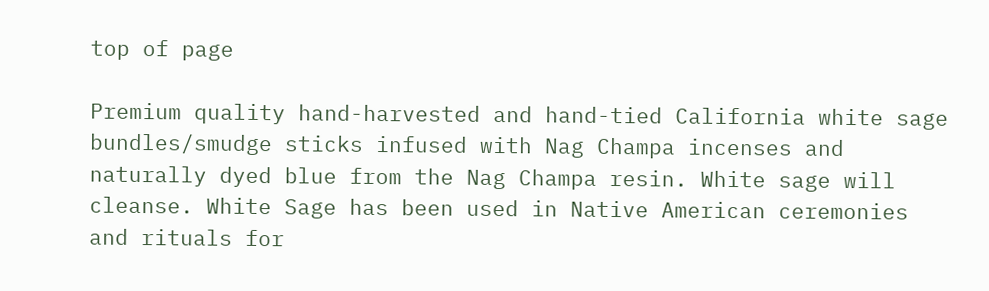top of page

Premium quality hand-harvested and hand-tied California white sage bundles/smudge sticks infused with Nag Champa incenses and naturally dyed blue from the Nag Champa resin. White sage will cleanse. White Sage has been used in Native American ceremonies and rituals for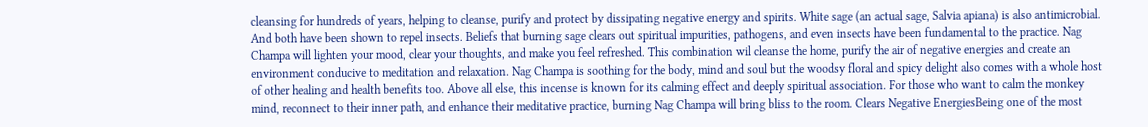cleansing for hundreds of years, helping to cleanse, purify and protect by dissipating negative energy and spirits. White sage (an actual sage, Salvia apiana) is also antimicrobial. And both have been shown to repel insects. Beliefs that burning sage clears out spiritual impurities, pathogens, and even insects have been fundamental to the practice. Nag Champa will lighten your mood, clear your thoughts, and make you feel refreshed. This combination wil cleanse the home, purify the air of negative energies and create an environment conducive to meditation and relaxation. Nag Champa is soothing for the body, mind and soul but the woodsy floral and spicy delight also comes with a whole host of other healing and health benefits too. Above all else, this incense is known for its calming effect and deeply spiritual association. For those who want to calm the monkey mind, reconnect to their inner path, and enhance their meditative practice, burning Nag Champa will bring bliss to the room. Clears Negative EnergiesBeing one of the most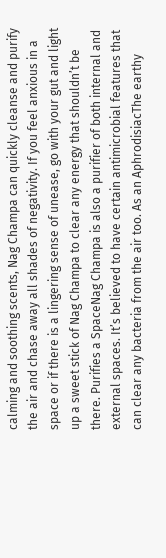calming and soothing scents, Nag Champa can quickly cleanse and purify the air and chase away all shades of negativity. If you feel anxious in a space or if there is a lingering sense of unease, go with your gut and light up a sweet stick of Nag Champa to clear any energy that shouldn’t be there. Purifies a SpaceNag Champa is also a purifier of both internal and external spaces. It’s believed to have certain antimicrobial features that can clear any bacteria from the air too. As an AphrodisiacThe earthy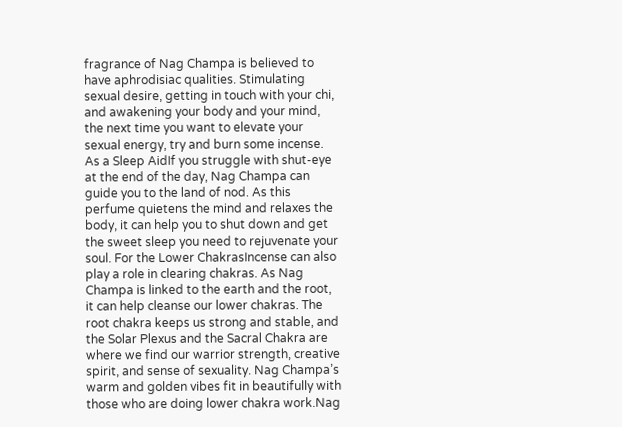fragrance of Nag Champa is believed to have aphrodisiac qualities. Stimulating sexual desire, getting in touch with your chi, and awakening your body and your mind, the next time you want to elevate your sexual energy, try and burn some incense. As a Sleep AidIf you struggle with shut-eye at the end of the day, Nag Champa can guide you to the land of nod. As this perfume quietens the mind and relaxes the body, it can help you to shut down and get the sweet sleep you need to rejuvenate your soul. For the Lower ChakrasIncense can also play a role in clearing chakras. As Nag Champa is linked to the earth and the root, it can help cleanse our lower chakras. The root chakra keeps us strong and stable, and the Solar Plexus and the Sacral Chakra are where we find our warrior strength, creative spirit, and sense of sexuality. Nag Champa’s warm and golden vibes fit in beautifully with those who are doing lower chakra work.Nag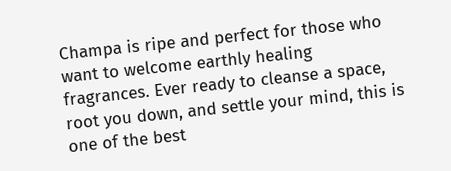Champa is ripe and perfect for those who want to welcome earthly healing fragrances. Ever ready to cleanse a space, root you down, and settle your mind, this is one of the best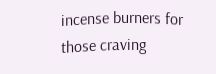incense burners for those craving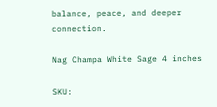balance, peace, and deeper connection.

Nag Champa White Sage 4 inches

SKU: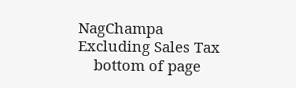NagChampa
Excluding Sales Tax
    bottom of page